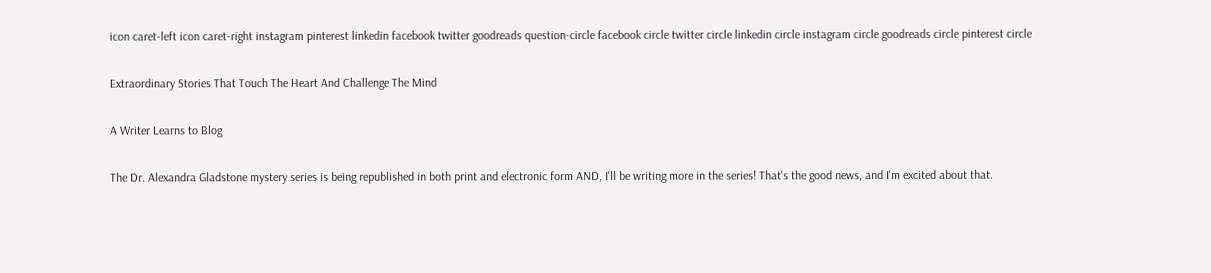icon caret-left icon caret-right instagram pinterest linkedin facebook twitter goodreads question-circle facebook circle twitter circle linkedin circle instagram circle goodreads circle pinterest circle

Extraordinary Stories That Touch The Heart And Challenge The Mind

A Writer Learns to Blog

The Dr. Alexandra Gladstone mystery series is being republished in both print and electronic form AND, I'll be writing more in the series! That's the good news, and I'm excited about that.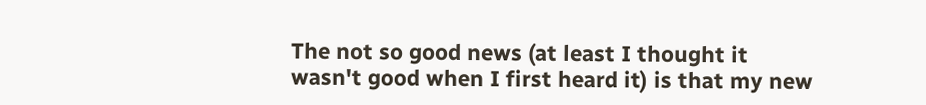The not so good news (at least I thought it wasn't good when I first heard it) is that my new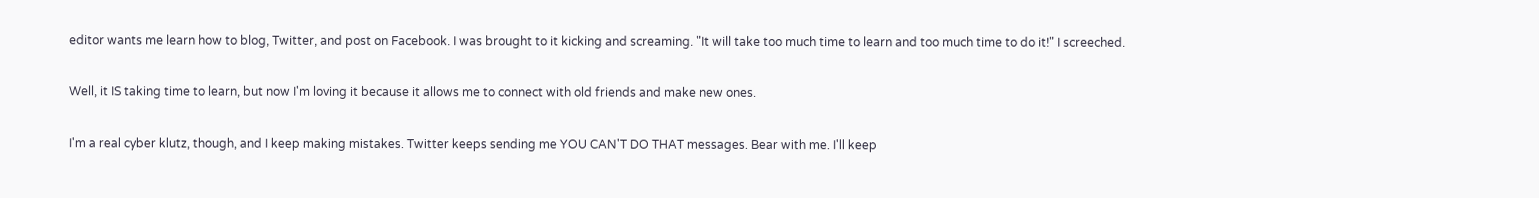editor wants me learn how to blog, Twitter, and post on Facebook. I was brought to it kicking and screaming. "It will take too much time to learn and too much time to do it!" I screeched.

Well, it IS taking time to learn, but now I'm loving it because it allows me to connect with old friends and make new ones.

I'm a real cyber klutz, though, and I keep making mistakes. Twitter keeps sending me YOU CAN'T DO THAT messages. Bear with me. I'll keep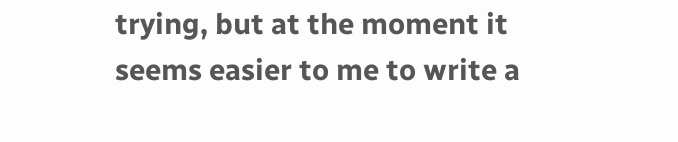trying, but at the moment it seems easier to me to write a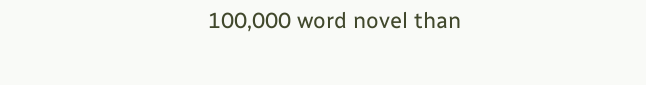100,000 word novel than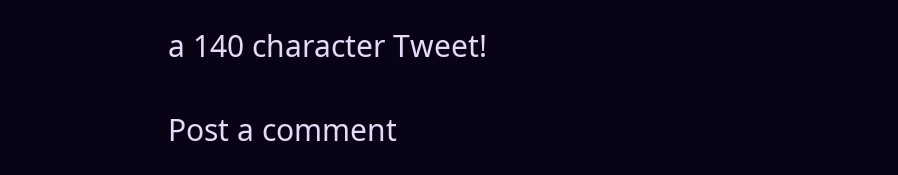a 140 character Tweet!

Post a comment